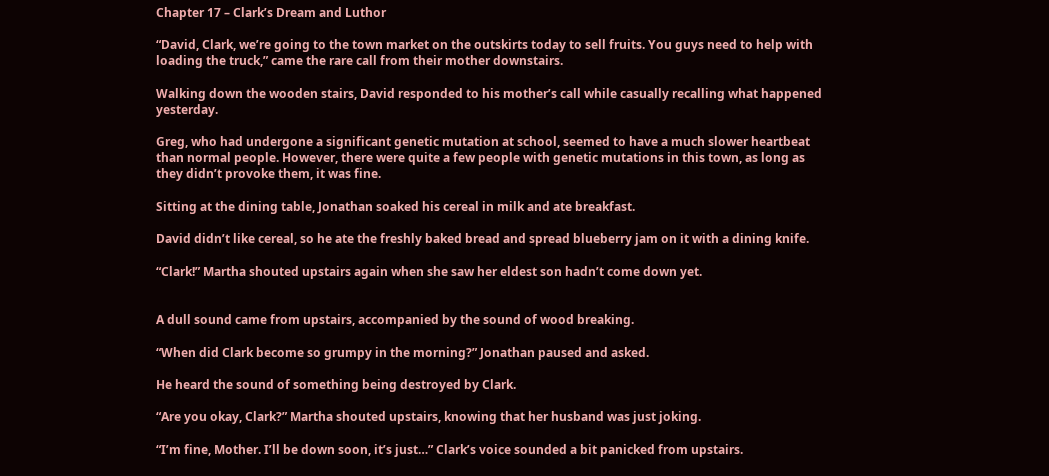Chapter 17 – Clark’s Dream and Luthor

“David, Clark, we’re going to the town market on the outskirts today to sell fruits. You guys need to help with loading the truck,” came the rare call from their mother downstairs.

Walking down the wooden stairs, David responded to his mother’s call while casually recalling what happened yesterday.

Greg, who had undergone a significant genetic mutation at school, seemed to have a much slower heartbeat than normal people. However, there were quite a few people with genetic mutations in this town, as long as they didn’t provoke them, it was fine.

Sitting at the dining table, Jonathan soaked his cereal in milk and ate breakfast.

David didn’t like cereal, so he ate the freshly baked bread and spread blueberry jam on it with a dining knife.

“Clark!” Martha shouted upstairs again when she saw her eldest son hadn’t come down yet.


A dull sound came from upstairs, accompanied by the sound of wood breaking.

“When did Clark become so grumpy in the morning?” Jonathan paused and asked.

He heard the sound of something being destroyed by Clark.

“Are you okay, Clark?” Martha shouted upstairs, knowing that her husband was just joking.

“I’m fine, Mother. I’ll be down soon, it’s just…” Clark’s voice sounded a bit panicked from upstairs.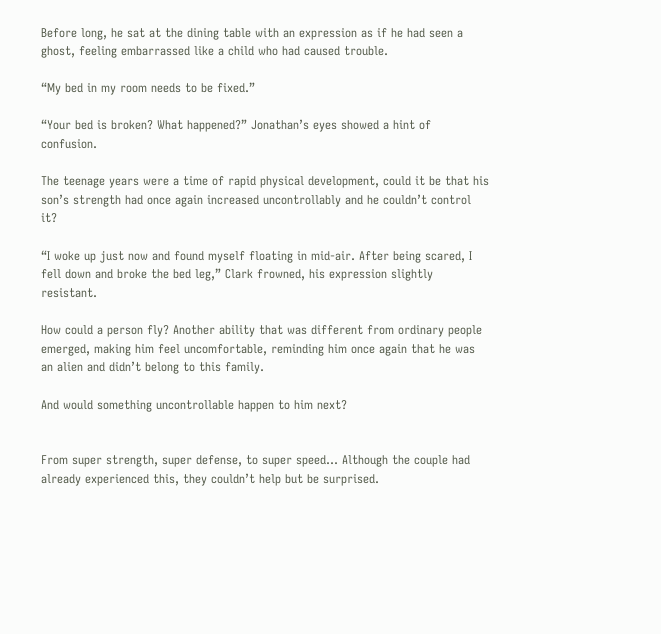Before long, he sat at the dining table with an expression as if he had seen a ghost, feeling embarrassed like a child who had caused trouble.

“My bed in my room needs to be fixed.”

“Your bed is broken? What happened?” Jonathan’s eyes showed a hint of confusion.

The teenage years were a time of rapid physical development, could it be that his son’s strength had once again increased uncontrollably and he couldn’t control it?

“I woke up just now and found myself floating in mid-air. After being scared, I fell down and broke the bed leg,” Clark frowned, his expression slightly resistant.

How could a person fly? Another ability that was different from ordinary people emerged, making him feel uncomfortable, reminding him once again that he was an alien and didn’t belong to this family.

And would something uncontrollable happen to him next?


From super strength, super defense, to super speed… Although the couple had already experienced this, they couldn’t help but be surprised.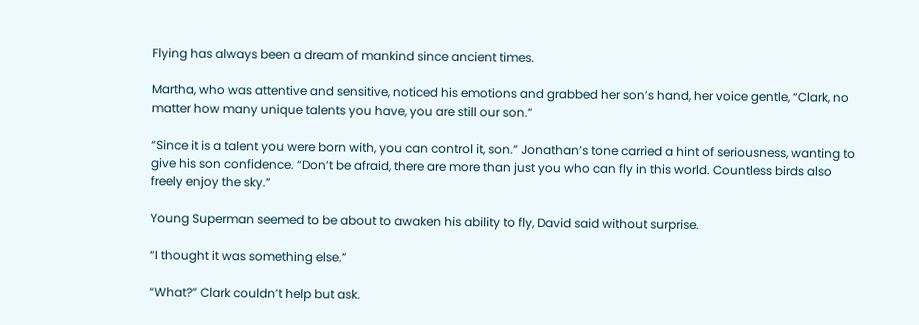Flying has always been a dream of mankind since ancient times.

Martha, who was attentive and sensitive, noticed his emotions and grabbed her son’s hand, her voice gentle, “Clark, no matter how many unique talents you have, you are still our son.”

“Since it is a talent you were born with, you can control it, son.” Jonathan’s tone carried a hint of seriousness, wanting to give his son confidence. “Don’t be afraid, there are more than just you who can fly in this world. Countless birds also freely enjoy the sky.”

Young Superman seemed to be about to awaken his ability to fly, David said without surprise.

“I thought it was something else.”

“What?” Clark couldn’t help but ask.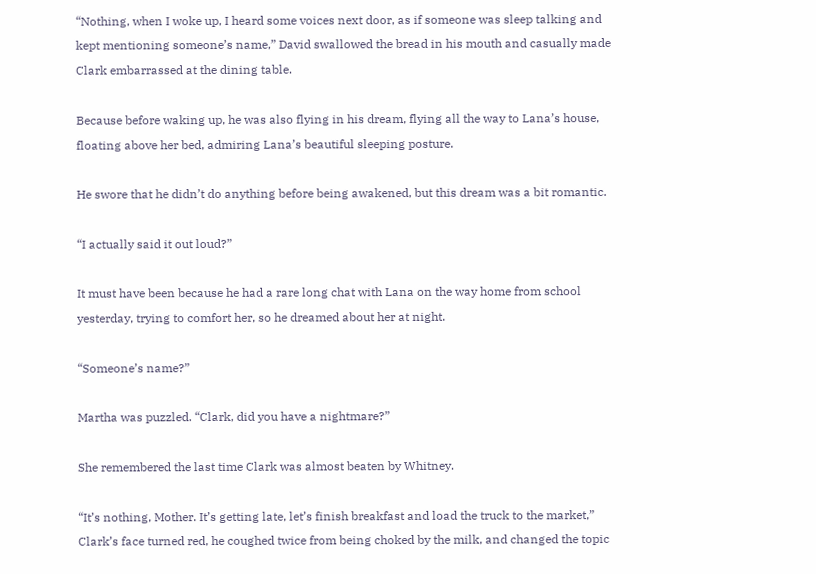“Nothing, when I woke up, I heard some voices next door, as if someone was sleep talking and kept mentioning someone’s name,” David swallowed the bread in his mouth and casually made Clark embarrassed at the dining table.

Because before waking up, he was also flying in his dream, flying all the way to Lana’s house, floating above her bed, admiring Lana’s beautiful sleeping posture.

He swore that he didn’t do anything before being awakened, but this dream was a bit romantic.

“I actually said it out loud?”

It must have been because he had a rare long chat with Lana on the way home from school yesterday, trying to comfort her, so he dreamed about her at night.

“Someone’s name?”

Martha was puzzled. “Clark, did you have a nightmare?”

She remembered the last time Clark was almost beaten by Whitney.

“It’s nothing, Mother. It’s getting late, let’s finish breakfast and load the truck to the market,” Clark’s face turned red, he coughed twice from being choked by the milk, and changed the topic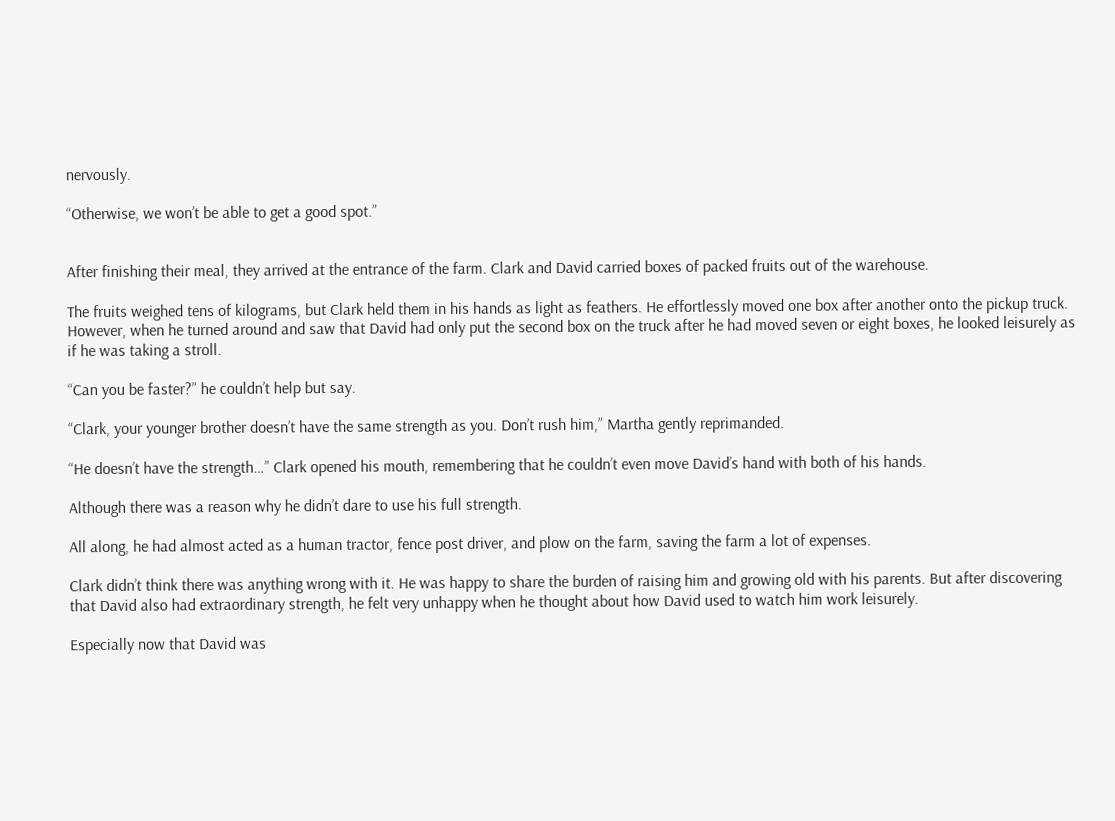nervously.

“Otherwise, we won’t be able to get a good spot.”


After finishing their meal, they arrived at the entrance of the farm. Clark and David carried boxes of packed fruits out of the warehouse.

The fruits weighed tens of kilograms, but Clark held them in his hands as light as feathers. He effortlessly moved one box after another onto the pickup truck. However, when he turned around and saw that David had only put the second box on the truck after he had moved seven or eight boxes, he looked leisurely as if he was taking a stroll.

“Can you be faster?” he couldn’t help but say.

“Clark, your younger brother doesn’t have the same strength as you. Don’t rush him,” Martha gently reprimanded.

“He doesn’t have the strength…” Clark opened his mouth, remembering that he couldn’t even move David’s hand with both of his hands.

Although there was a reason why he didn’t dare to use his full strength.

All along, he had almost acted as a human tractor, fence post driver, and plow on the farm, saving the farm a lot of expenses.

Clark didn’t think there was anything wrong with it. He was happy to share the burden of raising him and growing old with his parents. But after discovering that David also had extraordinary strength, he felt very unhappy when he thought about how David used to watch him work leisurely.

Especially now that David was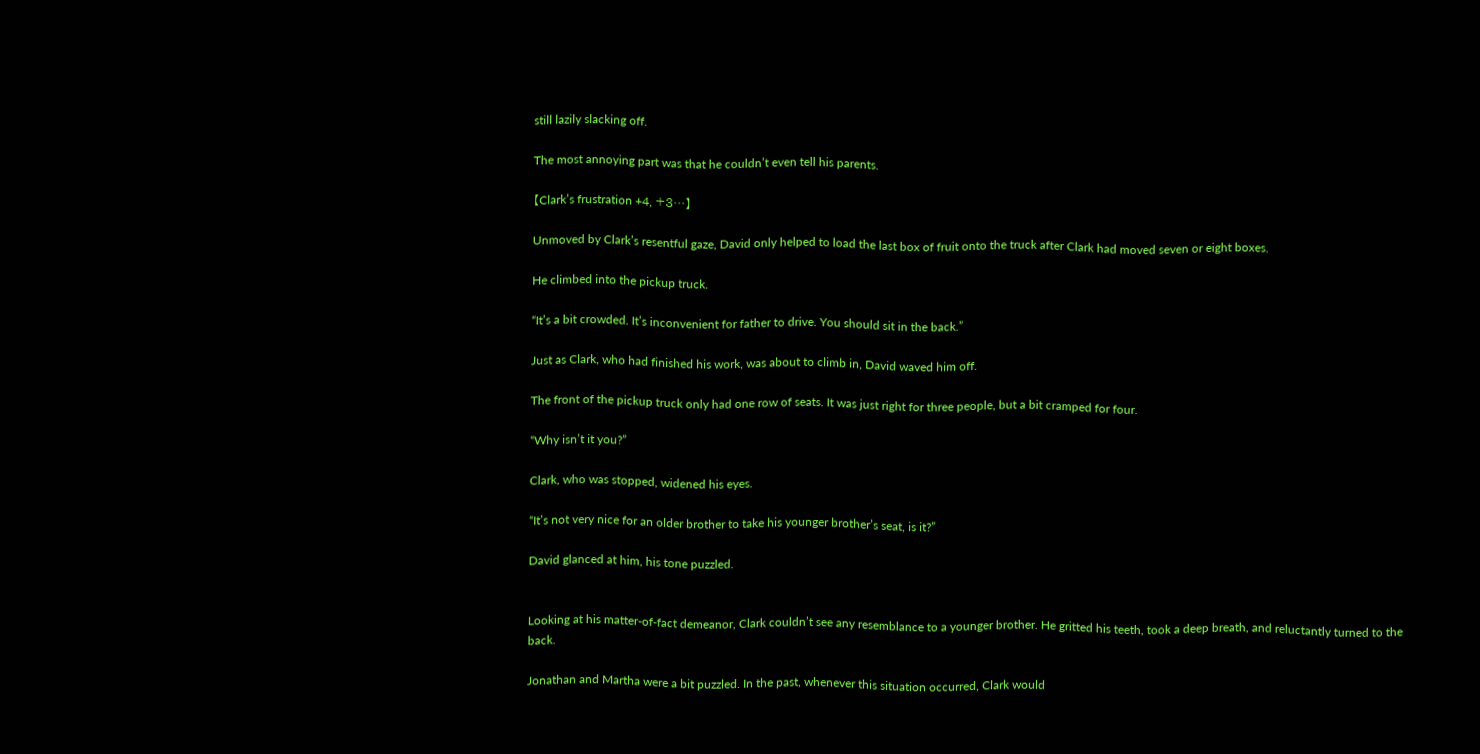still lazily slacking off.

The most annoying part was that he couldn’t even tell his parents.

【Clark’s frustration +4, +3…】

Unmoved by Clark’s resentful gaze, David only helped to load the last box of fruit onto the truck after Clark had moved seven or eight boxes.

He climbed into the pickup truck.

“It’s a bit crowded. It’s inconvenient for father to drive. You should sit in the back.”

Just as Clark, who had finished his work, was about to climb in, David waved him off.

The front of the pickup truck only had one row of seats. It was just right for three people, but a bit cramped for four.

“Why isn’t it you?”

Clark, who was stopped, widened his eyes.

“It’s not very nice for an older brother to take his younger brother’s seat, is it?”

David glanced at him, his tone puzzled.


Looking at his matter-of-fact demeanor, Clark couldn’t see any resemblance to a younger brother. He gritted his teeth, took a deep breath, and reluctantly turned to the back.

Jonathan and Martha were a bit puzzled. In the past, whenever this situation occurred, Clark would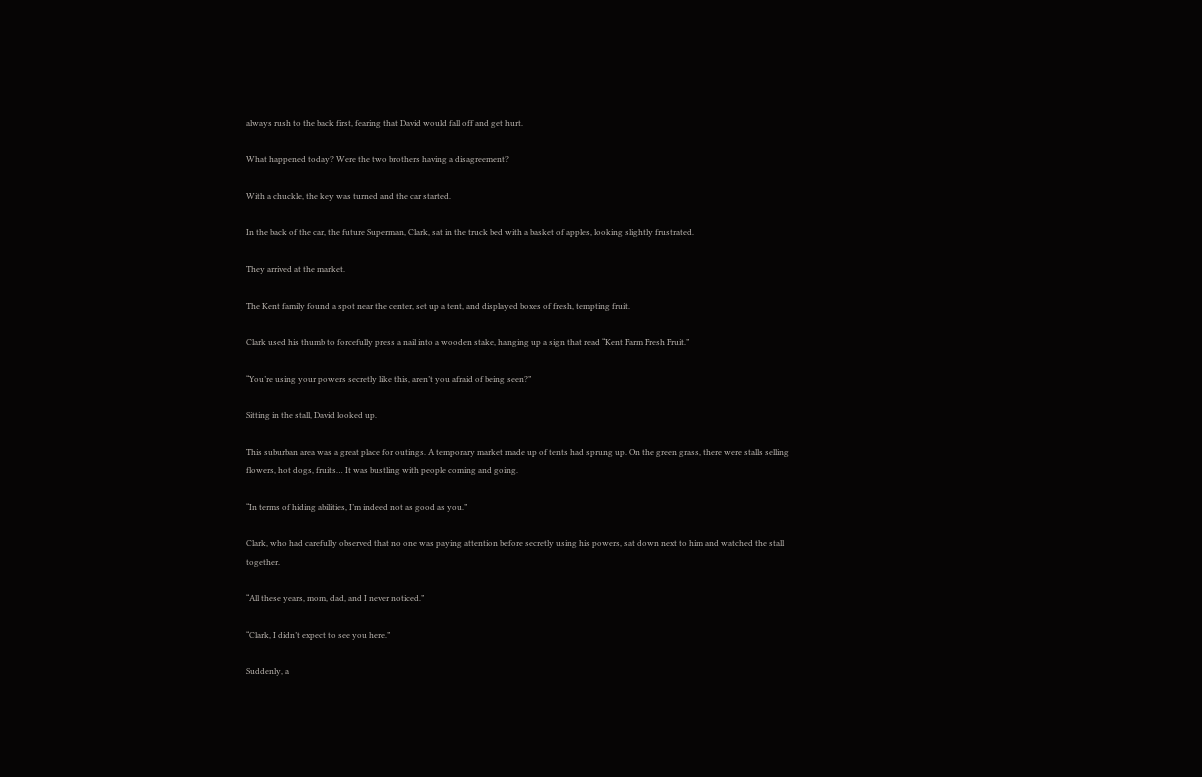always rush to the back first, fearing that David would fall off and get hurt.

What happened today? Were the two brothers having a disagreement?

With a chuckle, the key was turned and the car started.

In the back of the car, the future Superman, Clark, sat in the truck bed with a basket of apples, looking slightly frustrated.

They arrived at the market.

The Kent family found a spot near the center, set up a tent, and displayed boxes of fresh, tempting fruit.

Clark used his thumb to forcefully press a nail into a wooden stake, hanging up a sign that read “Kent Farm Fresh Fruit.”

“You’re using your powers secretly like this, aren’t you afraid of being seen?”

Sitting in the stall, David looked up.

This suburban area was a great place for outings. A temporary market made up of tents had sprung up. On the green grass, there were stalls selling flowers, hot dogs, fruits… It was bustling with people coming and going.

“In terms of hiding abilities, I’m indeed not as good as you.”

Clark, who had carefully observed that no one was paying attention before secretly using his powers, sat down next to him and watched the stall together.

“All these years, mom, dad, and I never noticed.”

“Clark, I didn’t expect to see you here.”

Suddenly, a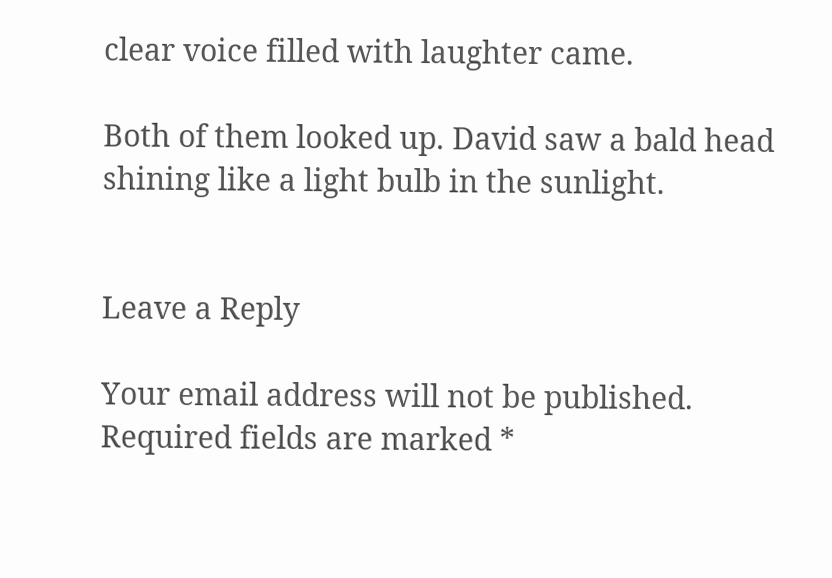clear voice filled with laughter came.

Both of them looked up. David saw a bald head shining like a light bulb in the sunlight.


Leave a Reply

Your email address will not be published. Required fields are marked *